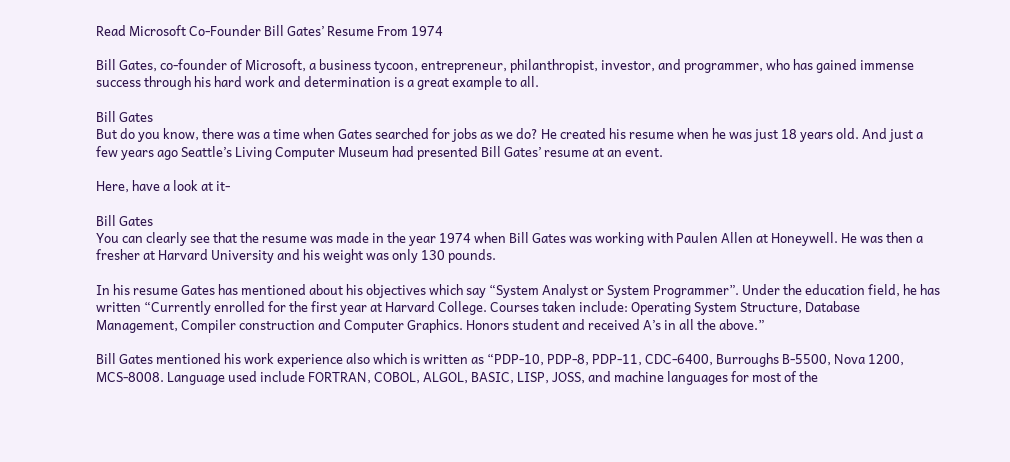Read Microsoft Co-Founder Bill Gates’ Resume From 1974

Bill Gates, co-founder of Microsoft, a business tycoon, entrepreneur, philanthropist, investor, and programmer, who has gained immense success through his hard work and determination is a great example to all.

Bill Gates
But do you know, there was a time when Gates searched for jobs as we do? He created his resume when he was just 18 years old. And just a few years ago Seattle’s Living Computer Museum had presented Bill Gates’ resume at an event.

Here, have a look at it-

Bill Gates
You can clearly see that the resume was made in the year 1974 when Bill Gates was working with Paulen Allen at Honeywell. He was then a fresher at Harvard University and his weight was only 130 pounds.

In his resume Gates has mentioned about his objectives which say “System Analyst or System Programmer”. Under the education field, he has written “Currently enrolled for the first year at Harvard College. Courses taken include: Operating System Structure, Database Management, Compiler construction and Computer Graphics. Honors student and received A’s in all the above.”

Bill Gates mentioned his work experience also which is written as “PDP-10, PDP-8, PDP-11, CDC-6400, Burroughs B-5500, Nova 1200, MCS-8008. Language used include FORTRAN, COBOL, ALGOL, BASIC, LISP, JOSS, and machine languages for most of the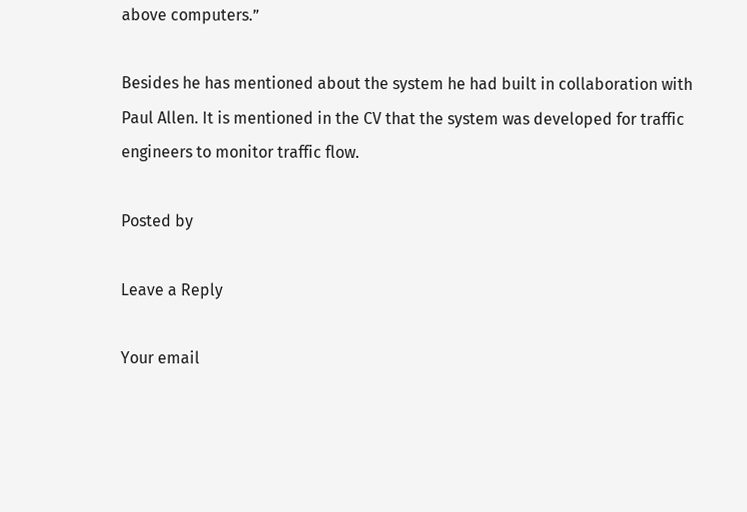above computers.”

Besides he has mentioned about the system he had built in collaboration with Paul Allen. It is mentioned in the CV that the system was developed for traffic engineers to monitor traffic flow.

Posted by

Leave a Reply

Your email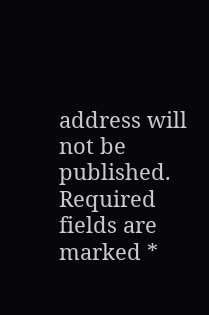address will not be published. Required fields are marked *